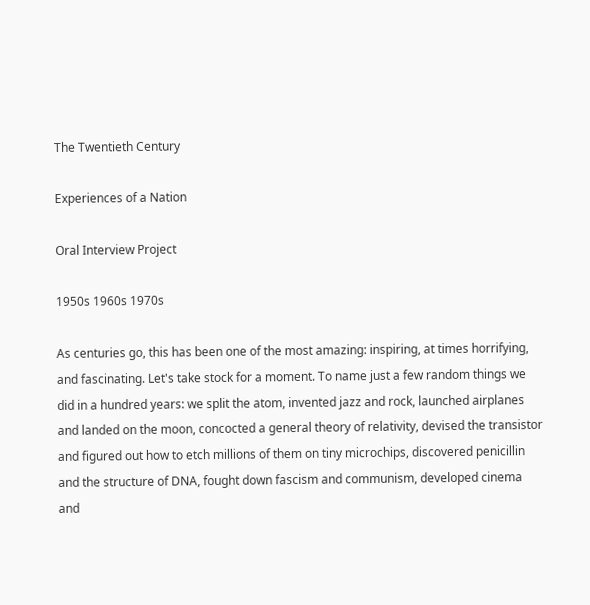The Twentieth Century

Experiences of a Nation

Oral Interview Project

1950s 1960s 1970s

As centuries go, this has been one of the most amazing: inspiring, at times horrifying, and fascinating. Let's take stock for a moment. To name just a few random things we did in a hundred years: we split the atom, invented jazz and rock, launched airplanes and landed on the moon, concocted a general theory of relativity, devised the transistor and figured out how to etch millions of them on tiny microchips, discovered penicillin and the structure of DNA, fought down fascism and communism, developed cinema and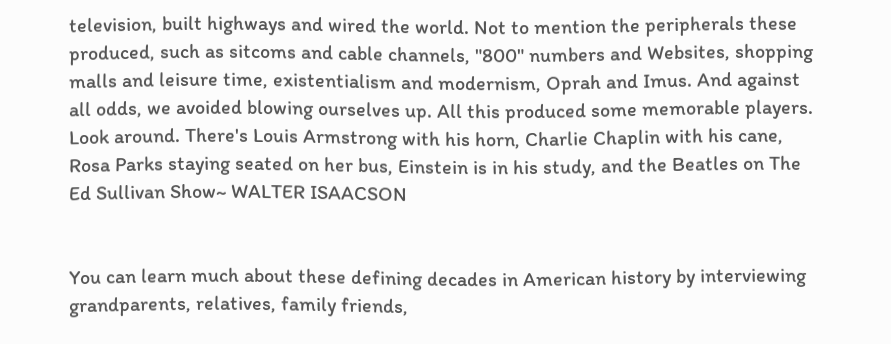television, built highways and wired the world. Not to mention the peripherals these produced, such as sitcoms and cable channels, "800" numbers and Websites, shopping malls and leisure time, existentialism and modernism, Oprah and Imus. And against all odds, we avoided blowing ourselves up. All this produced some memorable players. Look around. There's Louis Armstrong with his horn, Charlie Chaplin with his cane, Rosa Parks staying seated on her bus, Einstein is in his study, and the Beatles on The Ed Sullivan Show~ WALTER ISAACSON


You can learn much about these defining decades in American history by interviewing grandparents, relatives, family friends,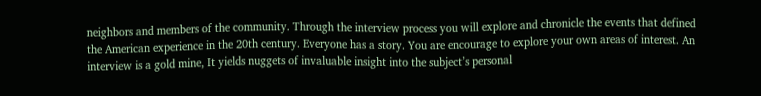neighbors and members of the community. Through the interview process you will explore and chronicle the events that defined the American experience in the 20th century. Everyone has a story. You are encourage to explore your own areas of interest. An interview is a gold mine, It yields nuggets of invaluable insight into the subject’s personal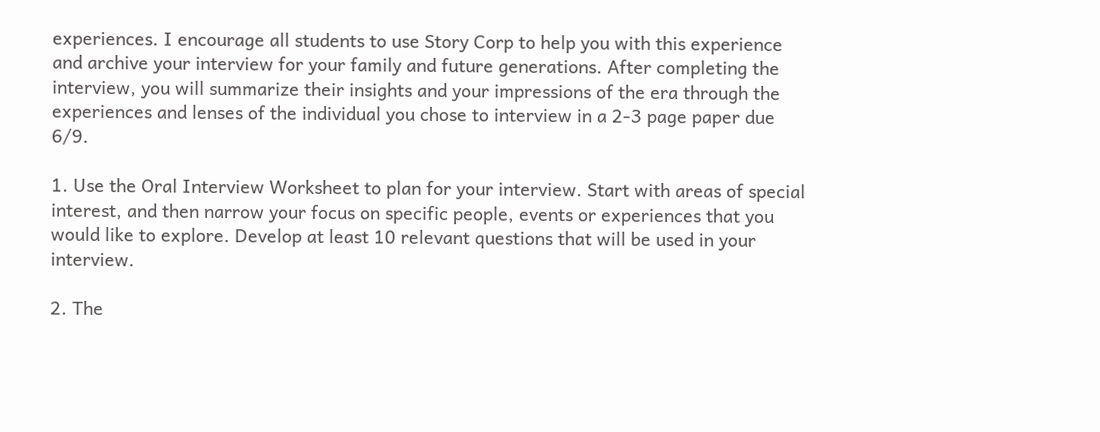experiences. I encourage all students to use Story Corp to help you with this experience and archive your interview for your family and future generations. After completing the interview, you will summarize their insights and your impressions of the era through the experiences and lenses of the individual you chose to interview in a 2-3 page paper due 6/9.

1. Use the Oral Interview Worksheet to plan for your interview. Start with areas of special interest, and then narrow your focus on specific people, events or experiences that you would like to explore. Develop at least 10 relevant questions that will be used in your interview.

2. The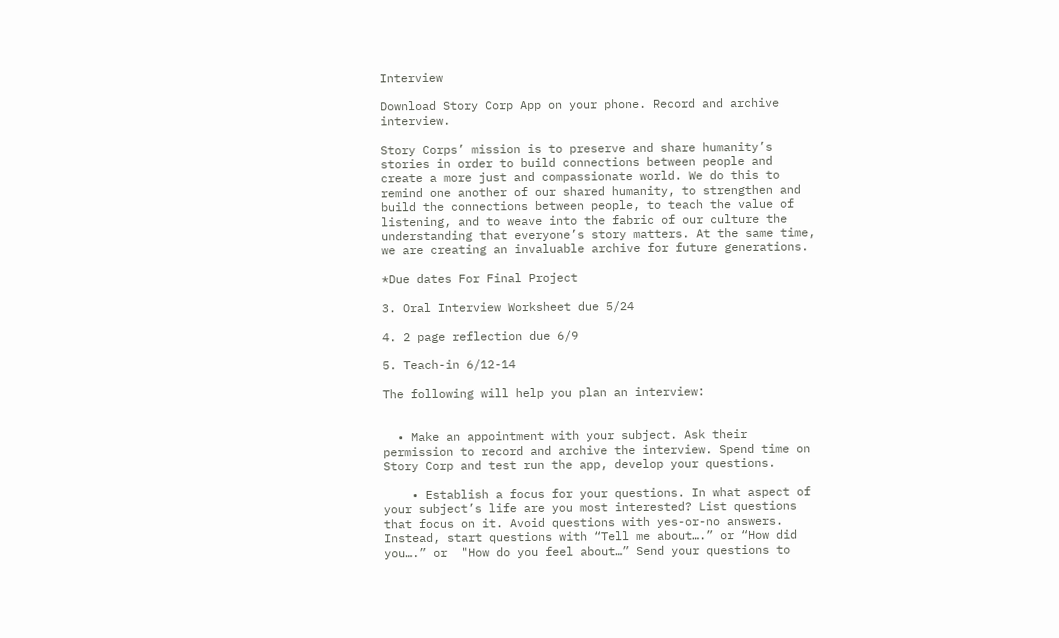Interview

Download Story Corp App on your phone. Record and archive interview.

Story Corps’ mission is to preserve and share humanity’s stories in order to build connections between people and create a more just and compassionate world. We do this to remind one another of our shared humanity, to strengthen and build the connections between people, to teach the value of listening, and to weave into the fabric of our culture the understanding that everyone’s story matters. At the same time, we are creating an invaluable archive for future generations.

*Due dates For Final Project

3. Oral Interview Worksheet due 5/24

4. 2 page reflection due 6/9

5. Teach-in 6/12-14

The following will help you plan an interview:


  • Make an appointment with your subject. Ask their permission to record and archive the interview. Spend time on Story Corp and test run the app, develop your questions.

    • Establish a focus for your questions. In what aspect of your subject’s life are you most interested? List questions that focus on it. Avoid questions with yes-or-no answers. Instead, start questions with “Tell me about….” or “How did you….” or  "How do you feel about…” Send your questions to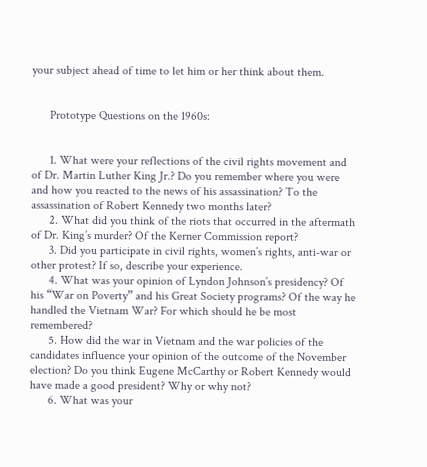your subject ahead of time to let him or her think about them.


      Prototype Questions on the 1960s:


      1. What were your reflections of the civil rights movement and of Dr. Martin Luther King Jr.? Do you remember where you were and how you reacted to the news of his assassination? To the assassination of Robert Kennedy two months later?
      2. What did you think of the riots that occurred in the aftermath of Dr. King’s murder? Of the Kerner Commission report?
      3. Did you participate in civil rights, women’s rights, anti-war or other protest? If so, describe your experience.
      4. What was your opinion of Lyndon Johnson’s presidency? Of his “War on Poverty” and his Great Society programs? Of the way he handled the Vietnam War? For which should he be most remembered?
      5. How did the war in Vietnam and the war policies of the candidates influence your opinion of the outcome of the November election? Do you think Eugene McCarthy or Robert Kennedy would have made a good president? Why or why not?
      6. What was your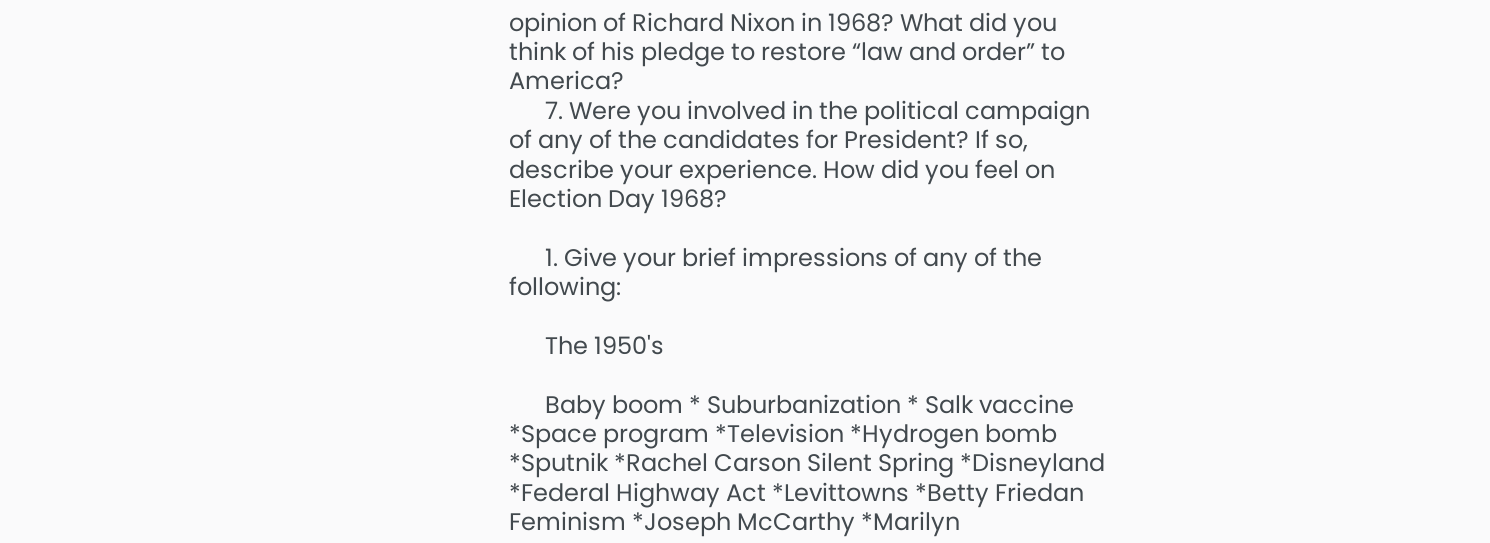opinion of Richard Nixon in 1968? What did you think of his pledge to restore “law and order” to America?
      7. Were you involved in the political campaign of any of the candidates for President? If so, describe your experience. How did you feel on Election Day 1968?

      1. Give your brief impressions of any of the following:

      The 1950's

      Baby boom * Suburbanization * Salk vaccine *Space program *Television *Hydrogen bomb *Sputnik *Rachel Carson Silent Spring *Disneyland *Federal Highway Act *Levittowns *Betty Friedan Feminism *Joseph McCarthy *Marilyn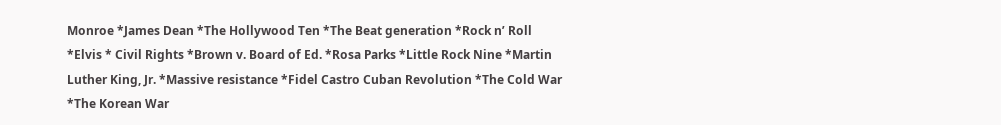Monroe *James Dean *The Hollywood Ten *The Beat generation *Rock n’ Roll *Elvis * Civil Rights *Brown v. Board of Ed. *Rosa Parks *Little Rock Nine *Martin Luther King, Jr. *Massive resistance *Fidel Castro Cuban Revolution *The Cold War *The Korean War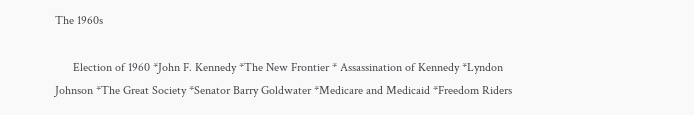The 1960s

      Election of 1960 *John F. Kennedy *The New Frontier * Assassination of Kennedy *Lyndon Johnson *The Great Society *Senator Barry Goldwater *Medicare and Medicaid *Freedom Riders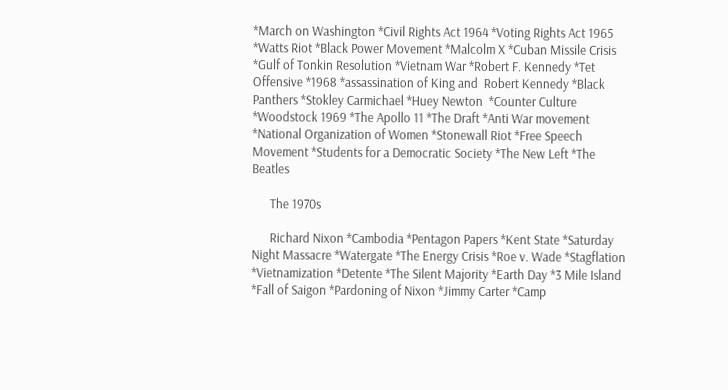*March on Washington *Civil Rights Act 1964 *Voting Rights Act 1965 *Watts Riot *Black Power Movement *Malcolm X *Cuban Missile Crisis *Gulf of Tonkin Resolution *Vietnam War *Robert F. Kennedy *Tet Offensive *1968 *assassination of King and  Robert Kennedy *Black Panthers *Stokley Carmichael *Huey Newton  *Counter Culture *Woodstock 1969 *The Apollo 11 *The Draft *Anti War movement *National Organization of Women *Stonewall Riot *Free Speech Movement *Students for a Democratic Society *The New Left *The Beatles

      The 1970s

      Richard Nixon *Cambodia *Pentagon Papers *Kent State *Saturday Night Massacre *Watergate *The Energy Crisis *Roe v. Wade *Stagflation *Vietnamization *Detente *The Silent Majority *Earth Day *3 Mile Island *Fall of Saigon *Pardoning of Nixon *Jimmy Carter *Camp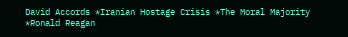David Accords *Iranian Hostage Crisis *The Moral Majority *Ronald Reagan